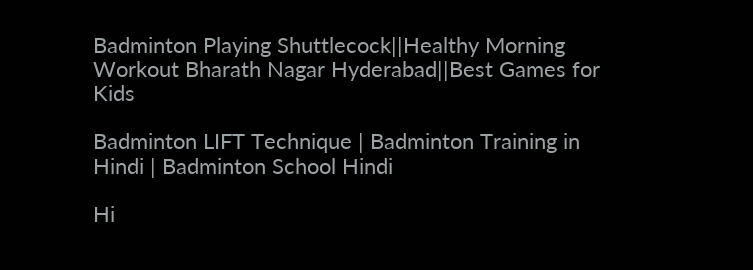Badminton Playing Shuttlecock||Healthy Morning Workout Bharath Nagar Hyderabad||Best Games for Kids

Badminton LIFT Technique | Badminton Training in Hindi | Badminton School Hindi

Hi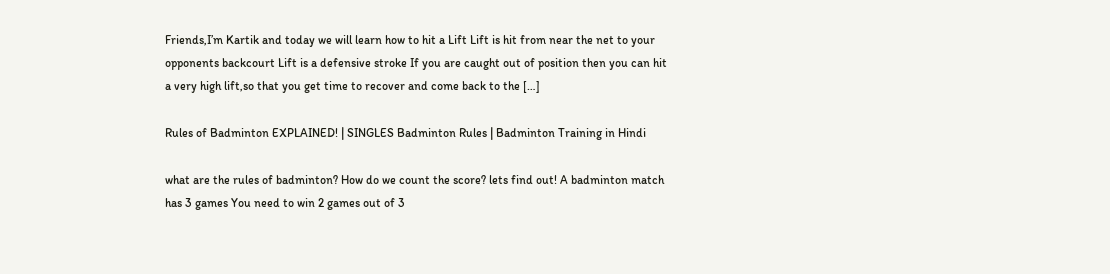Friends,I’m Kartik and today we will learn how to hit a Lift Lift is hit from near the net to your opponents backcourt Lift is a defensive stroke If you are caught out of position then you can hit a very high lift,so that you get time to recover and come back to the […]

Rules of Badminton EXPLAINED! | SINGLES Badminton Rules | Badminton Training in Hindi

what are the rules of badminton? How do we count the score? lets find out! A badminton match has 3 games You need to win 2 games out of 3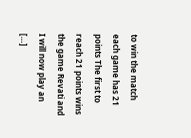to win the match each game has 21 points The first to reach 21 points wins the game Revati and I will now play an […]